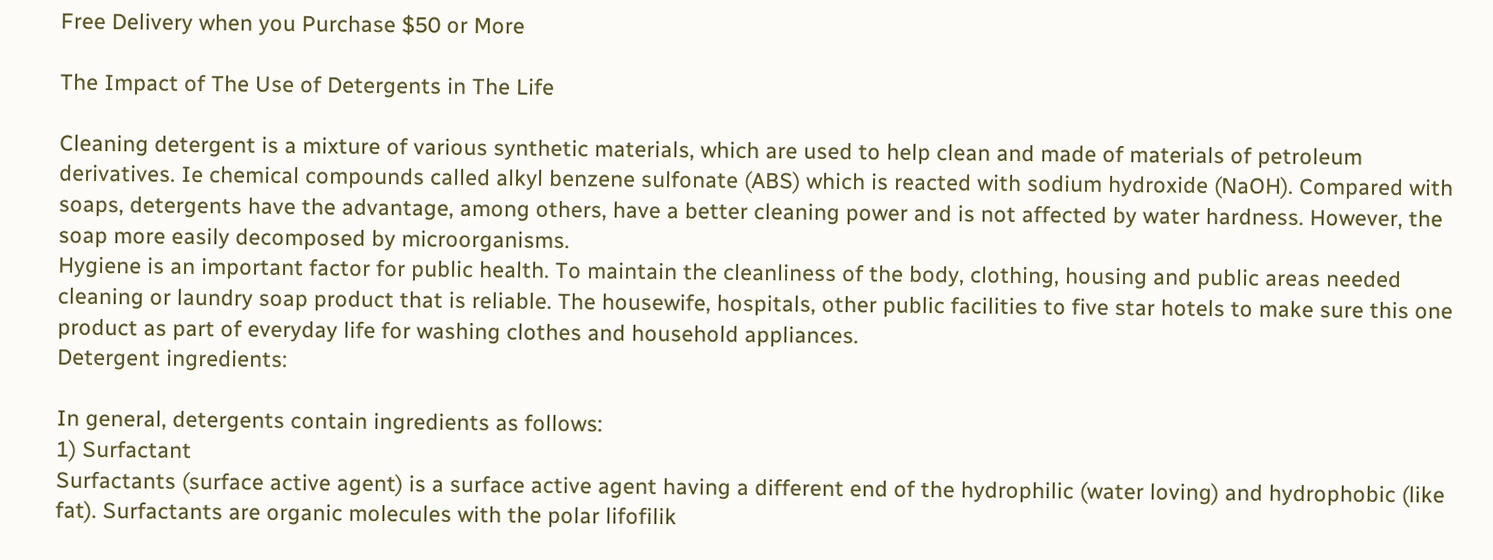Free Delivery when you Purchase $50 or More

The Impact of The Use of Detergents in The Life

Cleaning detergent is a mixture of various synthetic materials, which are used to help clean and made of materials of petroleum derivatives. Ie chemical compounds called alkyl benzene sulfonate (ABS) which is reacted with sodium hydroxide (NaOH). Compared with soaps, detergents have the advantage, among others, have a better cleaning power and is not affected by water hardness. However, the soap more easily decomposed by microorganisms.
Hygiene is an important factor for public health. To maintain the cleanliness of the body, clothing, housing and public areas needed cleaning or laundry soap product that is reliable. The housewife, hospitals, other public facilities to five star hotels to make sure this one product as part of everyday life for washing clothes and household appliances.
Detergent ingredients:

In general, detergents contain ingredients as follows:
1) Surfactant
Surfactants (surface active agent) is a surface active agent having a different end of the hydrophilic (water loving) and hydrophobic (like fat). Surfactants are organic molecules with the polar lifofilik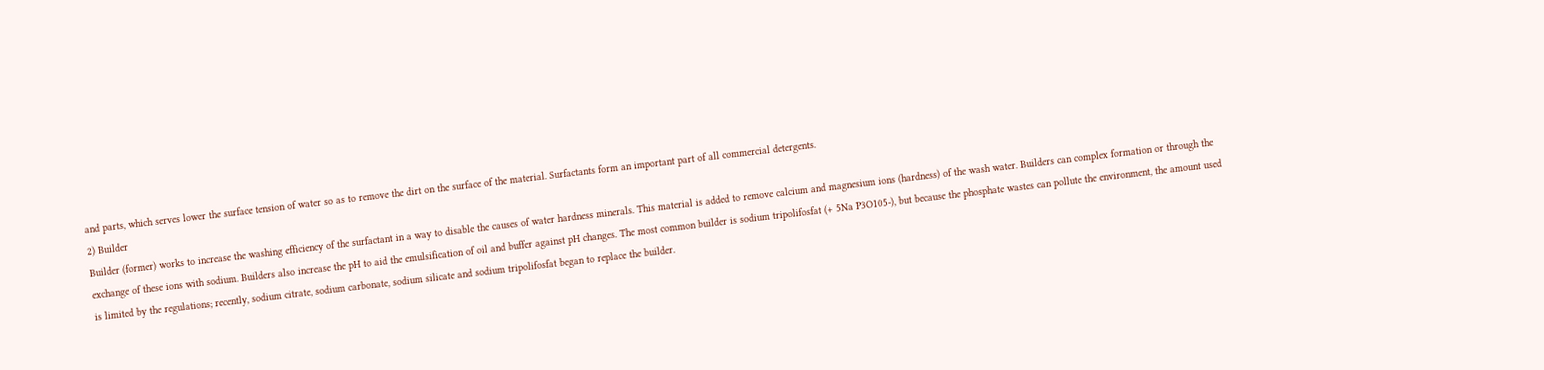and parts, which serves lower the surface tension of water so as to remove the dirt on the surface of the material. Surfactants form an important part of all commercial detergents.
2) Builder
Builder (former) works to increase the washing efficiency of the surfactant in a way to disable the causes of water hardness minerals. This material is added to remove calcium and magnesium ions (hardness) of the wash water. Builders can complex formation or through the exchange of these ions with sodium. Builders also increase the pH to aid the emulsification of oil and buffer against pH changes. The most common builder is sodium tripolifosfat (+ 5Na P3O105-), but because the phosphate wastes can pollute the environment, the amount used is limited by the regulations; recently, sodium citrate, sodium carbonate, sodium silicate and sodium tripolifosfat began to replace the builder.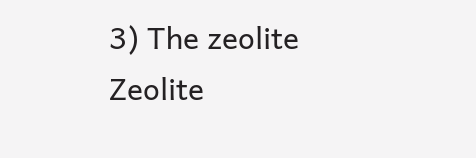3) The zeolite
Zeolite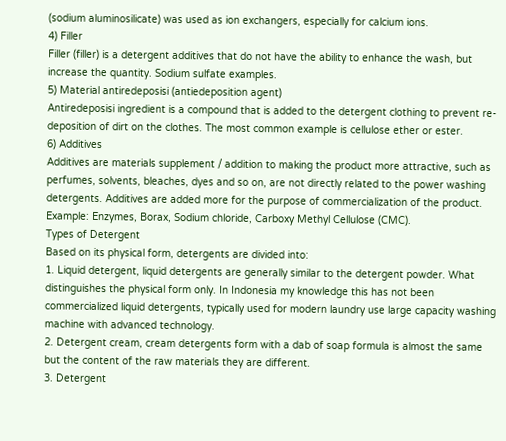(sodium aluminosilicate) was used as ion exchangers, especially for calcium ions.
4) Filler
Filler (filler) is a detergent additives that do not have the ability to enhance the wash, but increase the quantity. Sodium sulfate examples.
5) Material antiredeposisi (antiedeposition agent)
Antiredeposisi ingredient is a compound that is added to the detergent clothing to prevent re-deposition of dirt on the clothes. The most common example is cellulose ether or ester.
6) Additives
Additives are materials supplement / addition to making the product more attractive, such as perfumes, solvents, bleaches, dyes and so on, are not directly related to the power washing detergents. Additives are added more for the purpose of commercialization of the product. Example: Enzymes, Borax, Sodium chloride, Carboxy Methyl Cellulose (CMC).
Types of Detergent
Based on its physical form, detergents are divided into:
1. Liquid detergent, liquid detergents are generally similar to the detergent powder. What distinguishes the physical form only. In Indonesia my knowledge this has not been commercialized liquid detergents, typically used for modern laundry use large capacity washing machine with advanced technology.
2. Detergent cream, cream detergents form with a dab of soap formula is almost the same but the content of the raw materials they are different.
3. Detergent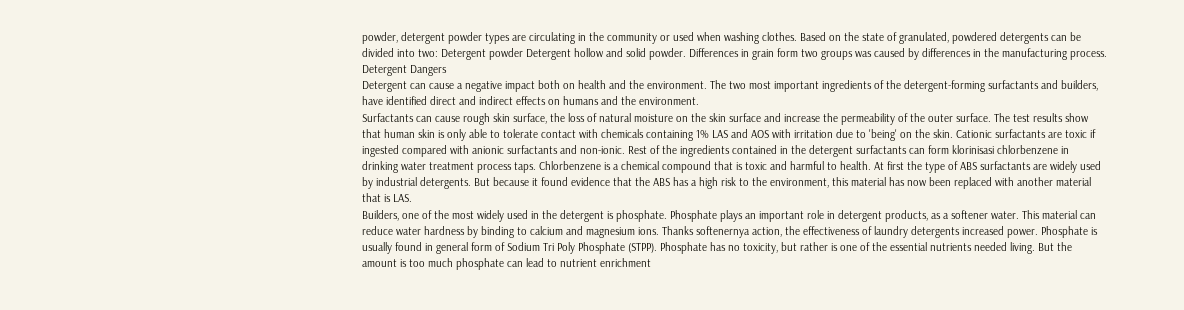powder, detergent powder types are circulating in the community or used when washing clothes. Based on the state of granulated, powdered detergents can be divided into two: Detergent powder Detergent hollow and solid powder. Differences in grain form two groups was caused by differences in the manufacturing process.
Detergent Dangers
Detergent can cause a negative impact both on health and the environment. The two most important ingredients of the detergent-forming surfactants and builders, have identified direct and indirect effects on humans and the environment.
Surfactants can cause rough skin surface, the loss of natural moisture on the skin surface and increase the permeability of the outer surface. The test results show that human skin is only able to tolerate contact with chemicals containing 1% LAS and AOS with irritation due to 'being' on the skin. Cationic surfactants are toxic if ingested compared with anionic surfactants and non-ionic. Rest of the ingredients contained in the detergent surfactants can form klorinisasi chlorbenzene in drinking water treatment process taps. Chlorbenzene is a chemical compound that is toxic and harmful to health. At first the type of ABS surfactants are widely used by industrial detergents. But because it found evidence that the ABS has a high risk to the environment, this material has now been replaced with another material that is LAS.
Builders, one of the most widely used in the detergent is phosphate. Phosphate plays an important role in detergent products, as a softener water. This material can reduce water hardness by binding to calcium and magnesium ions. Thanks softenernya action, the effectiveness of laundry detergents increased power. Phosphate is usually found in general form of Sodium Tri Poly Phosphate (STPP). Phosphate has no toxicity, but rather is one of the essential nutrients needed living. But the amount is too much phosphate can lead to nutrient enrichment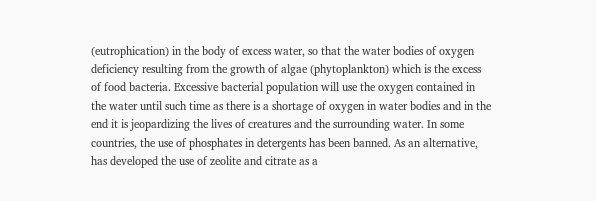(eutrophication) in the body of excess water, so that the water bodies of oxygen deficiency resulting from the growth of algae (phytoplankton) which is the excess of food bacteria. Excessive bacterial population will use the oxygen contained in the water until such time as there is a shortage of oxygen in water bodies and in the end it is jeopardizing the lives of creatures and the surrounding water. In some countries, the use of phosphates in detergents has been banned. As an alternative, has developed the use of zeolite and citrate as a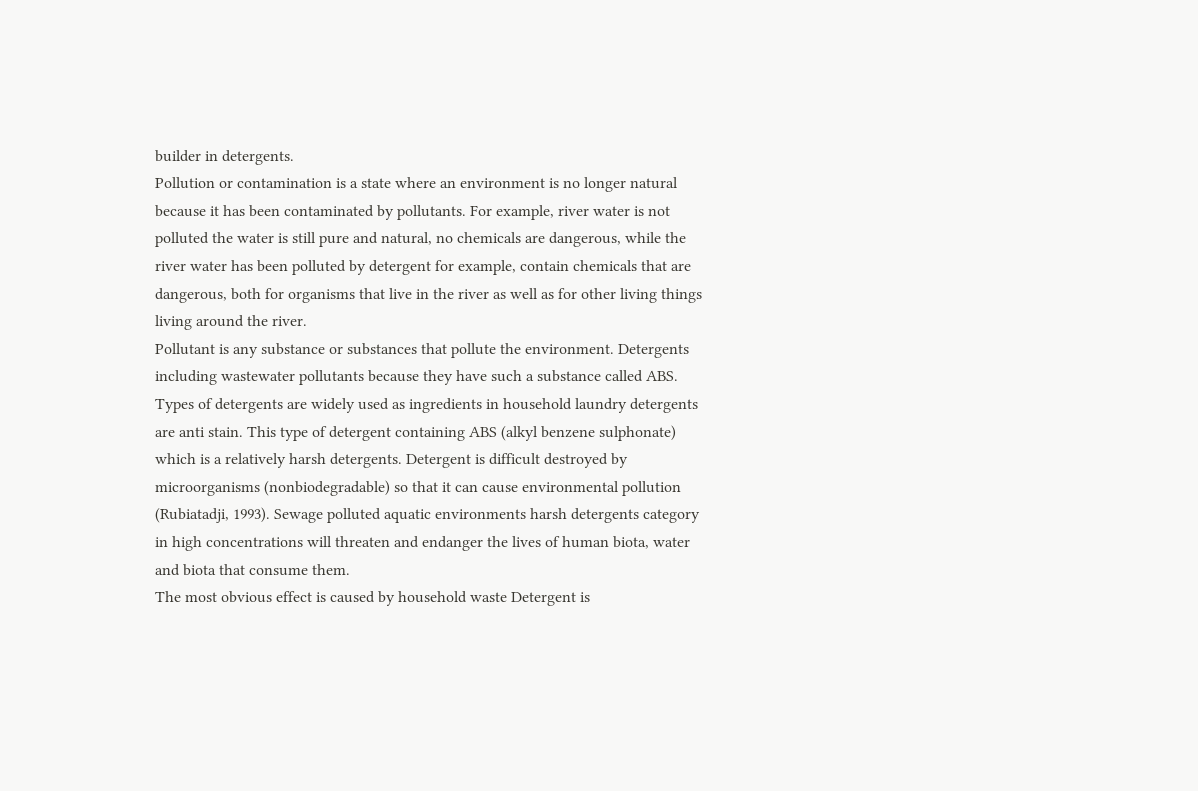builder in detergents.
Pollution or contamination is a state where an environment is no longer natural because it has been contaminated by pollutants. For example, river water is not polluted the water is still pure and natural, no chemicals are dangerous, while the river water has been polluted by detergent for example, contain chemicals that are dangerous, both for organisms that live in the river as well as for other living things living around the river.
Pollutant is any substance or substances that pollute the environment. Detergents including wastewater pollutants because they have such a substance called ABS. Types of detergents are widely used as ingredients in household laundry detergents are anti stain. This type of detergent containing ABS (alkyl benzene sulphonate) which is a relatively harsh detergents. Detergent is difficult destroyed by microorganisms (nonbiodegradable) so that it can cause environmental pollution (Rubiatadji, 1993). Sewage polluted aquatic environments harsh detergents category in high concentrations will threaten and endanger the lives of human biota, water and biota that consume them.
The most obvious effect is caused by household waste Detergent is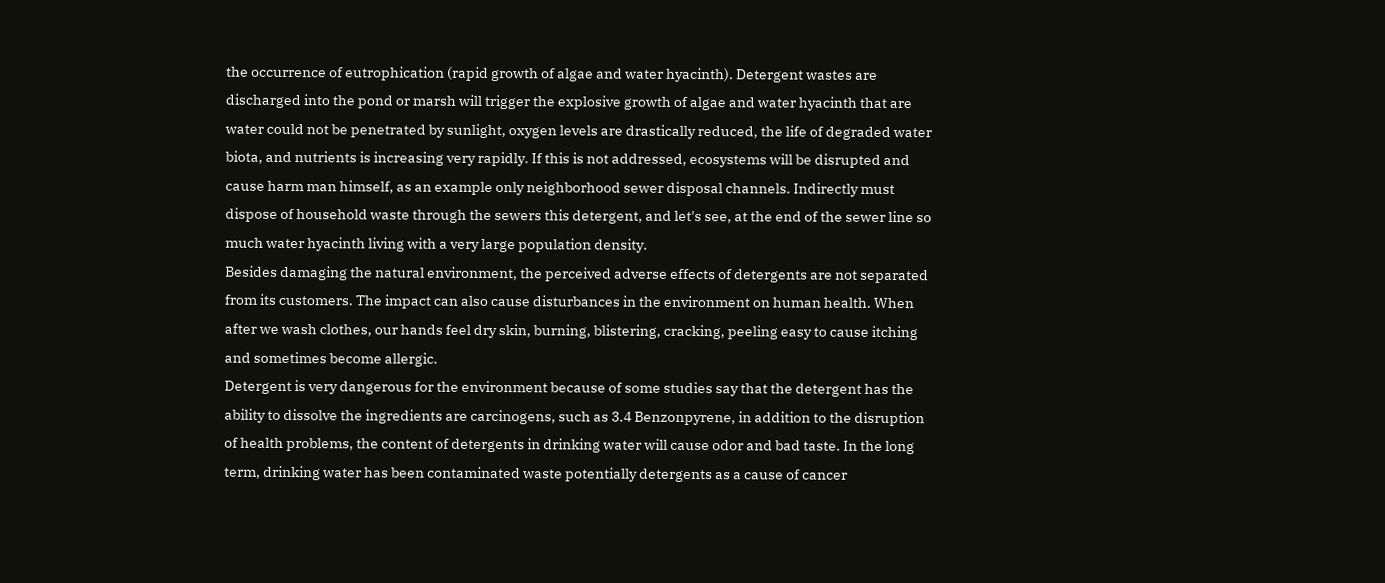the occurrence of eutrophication (rapid growth of algae and water hyacinth). Detergent wastes are discharged into the pond or marsh will trigger the explosive growth of algae and water hyacinth that are water could not be penetrated by sunlight, oxygen levels are drastically reduced, the life of degraded water biota, and nutrients is increasing very rapidly. If this is not addressed, ecosystems will be disrupted and cause harm man himself, as an example only neighborhood sewer disposal channels. Indirectly must dispose of household waste through the sewers this detergent, and let's see, at the end of the sewer line so much water hyacinth living with a very large population density.
Besides damaging the natural environment, the perceived adverse effects of detergents are not separated from its customers. The impact can also cause disturbances in the environment on human health. When after we wash clothes, our hands feel dry skin, burning, blistering, cracking, peeling easy to cause itching and sometimes become allergic.
Detergent is very dangerous for the environment because of some studies say that the detergent has the ability to dissolve the ingredients are carcinogens, such as 3.4 Benzonpyrene, in addition to the disruption of health problems, the content of detergents in drinking water will cause odor and bad taste. In the long term, drinking water has been contaminated waste potentially detergents as a cause of cancer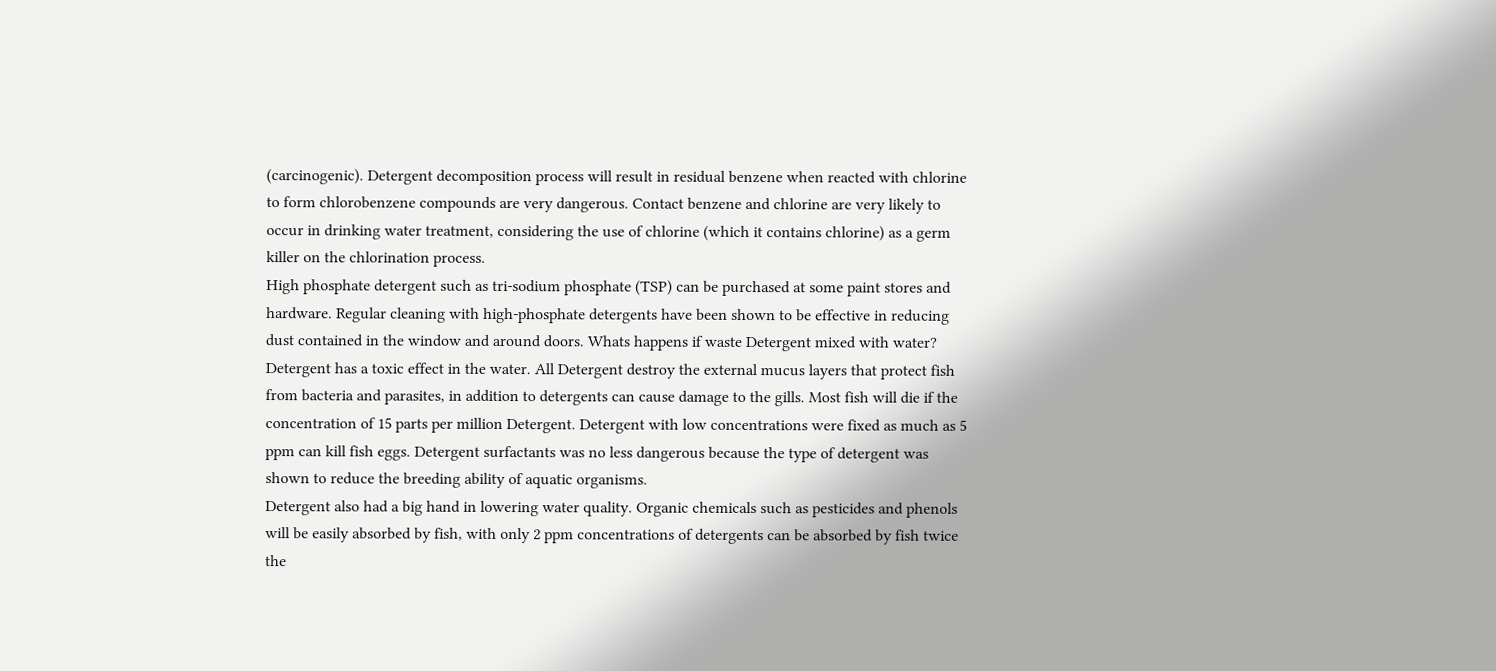(carcinogenic). Detergent decomposition process will result in residual benzene when reacted with chlorine to form chlorobenzene compounds are very dangerous. Contact benzene and chlorine are very likely to occur in drinking water treatment, considering the use of chlorine (which it contains chlorine) as a germ killer on the chlorination process.
High phosphate detergent such as tri-sodium phosphate (TSP) can be purchased at some paint stores and hardware. Regular cleaning with high-phosphate detergents have been shown to be effective in reducing dust contained in the window and around doors. Whats happens if waste Detergent mixed with water? Detergent has a toxic effect in the water. All Detergent destroy the external mucus layers that protect fish from bacteria and parasites, in addition to detergents can cause damage to the gills. Most fish will die if the concentration of 15 parts per million Detergent. Detergent with low concentrations were fixed as much as 5 ppm can kill fish eggs. Detergent surfactants was no less dangerous because the type of detergent was shown to reduce the breeding ability of aquatic organisms.
Detergent also had a big hand in lowering water quality. Organic chemicals such as pesticides and phenols will be easily absorbed by fish, with only 2 ppm concentrations of detergents can be absorbed by fish twice the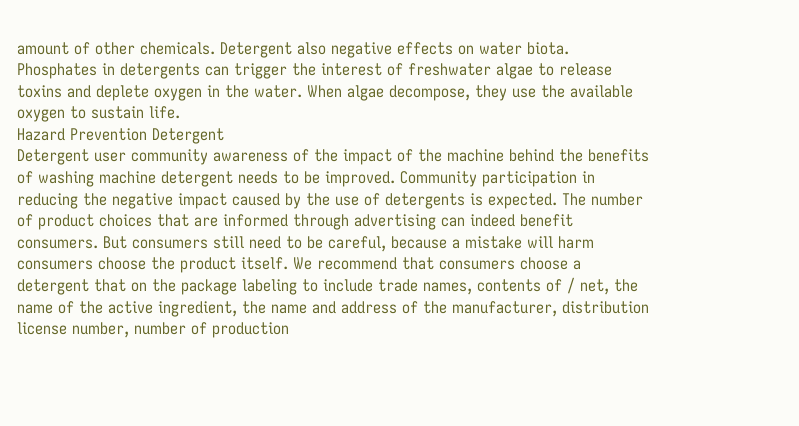amount of other chemicals. Detergent also negative effects on water biota. Phosphates in detergents can trigger the interest of freshwater algae to release toxins and deplete oxygen in the water. When algae decompose, they use the available oxygen to sustain life.
Hazard Prevention Detergent
Detergent user community awareness of the impact of the machine behind the benefits of washing machine detergent needs to be improved. Community participation in reducing the negative impact caused by the use of detergents is expected. The number of product choices that are informed through advertising can indeed benefit consumers. But consumers still need to be careful, because a mistake will harm consumers choose the product itself. We recommend that consumers choose a detergent that on the package labeling to include trade names, contents of / net, the name of the active ingredient, the name and address of the manufacturer, distribution license number, number of production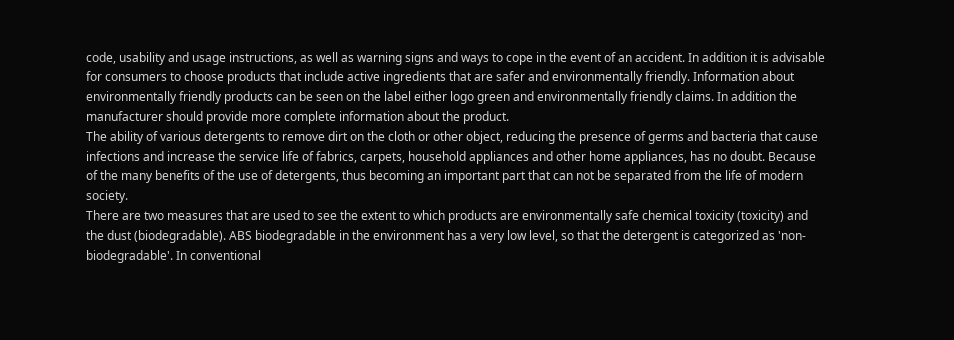code, usability and usage instructions, as well as warning signs and ways to cope in the event of an accident. In addition it is advisable for consumers to choose products that include active ingredients that are safer and environmentally friendly. Information about environmentally friendly products can be seen on the label either logo green and environmentally friendly claims. In addition the manufacturer should provide more complete information about the product.
The ability of various detergents to remove dirt on the cloth or other object, reducing the presence of germs and bacteria that cause infections and increase the service life of fabrics, carpets, household appliances and other home appliances, has no doubt. Because of the many benefits of the use of detergents, thus becoming an important part that can not be separated from the life of modern society.
There are two measures that are used to see the extent to which products are environmentally safe chemical toxicity (toxicity) and the dust (biodegradable). ABS biodegradable in the environment has a very low level, so that the detergent is categorized as 'non-biodegradable'. In conventional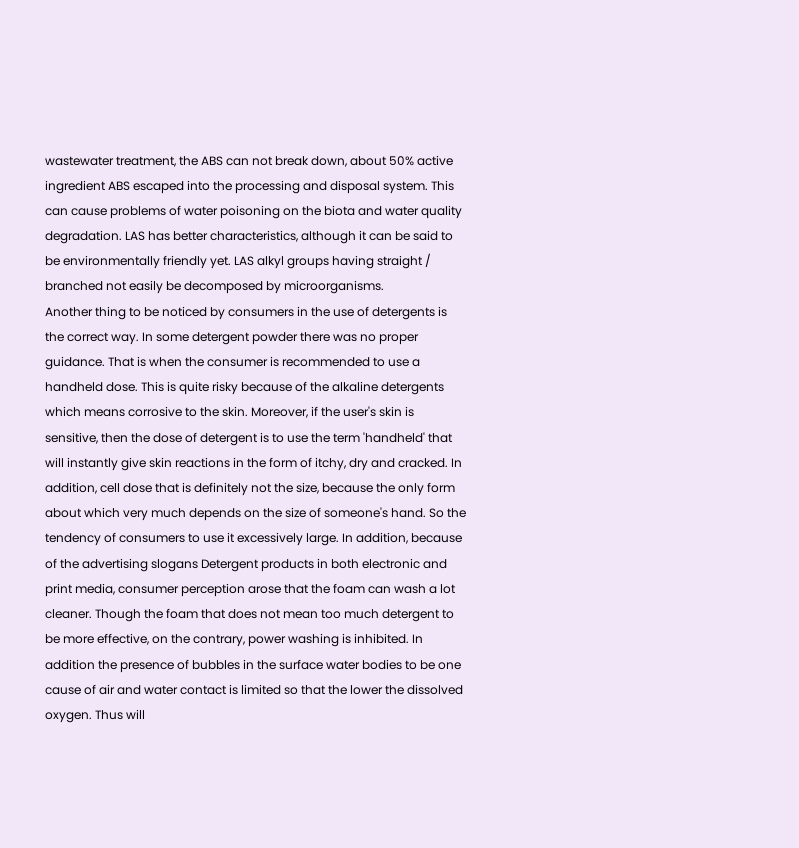wastewater treatment, the ABS can not break down, about 50% active ingredient ABS escaped into the processing and disposal system. This can cause problems of water poisoning on the biota and water quality degradation. LAS has better characteristics, although it can be said to be environmentally friendly yet. LAS alkyl groups having straight / branched not easily be decomposed by microorganisms.
Another thing to be noticed by consumers in the use of detergents is the correct way. In some detergent powder there was no proper guidance. That is when the consumer is recommended to use a handheld dose. This is quite risky because of the alkaline detergents which means corrosive to the skin. Moreover, if the user's skin is sensitive, then the dose of detergent is to use the term 'handheld' that will instantly give skin reactions in the form of itchy, dry and cracked. In addition, cell dose that is definitely not the size, because the only form about which very much depends on the size of someone's hand. So the tendency of consumers to use it excessively large. In addition, because of the advertising slogans Detergent products in both electronic and print media, consumer perception arose that the foam can wash a lot cleaner. Though the foam that does not mean too much detergent to be more effective, on the contrary, power washing is inhibited. In addition the presence of bubbles in the surface water bodies to be one cause of air and water contact is limited so that the lower the dissolved oxygen. Thus will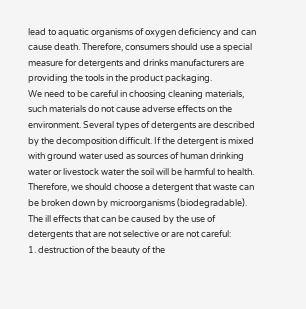lead to aquatic organisms of oxygen deficiency and can cause death. Therefore, consumers should use a special measure for detergents and drinks manufacturers are providing the tools in the product packaging.
We need to be careful in choosing cleaning materials, such materials do not cause adverse effects on the environment. Several types of detergents are described by the decomposition difficult. If the detergent is mixed with ground water used as sources of human drinking water or livestock water the soil will be harmful to health. Therefore, we should choose a detergent that waste can be broken down by microorganisms (biodegradable). The ill effects that can be caused by the use of detergents that are not selective or are not careful:
1. destruction of the beauty of the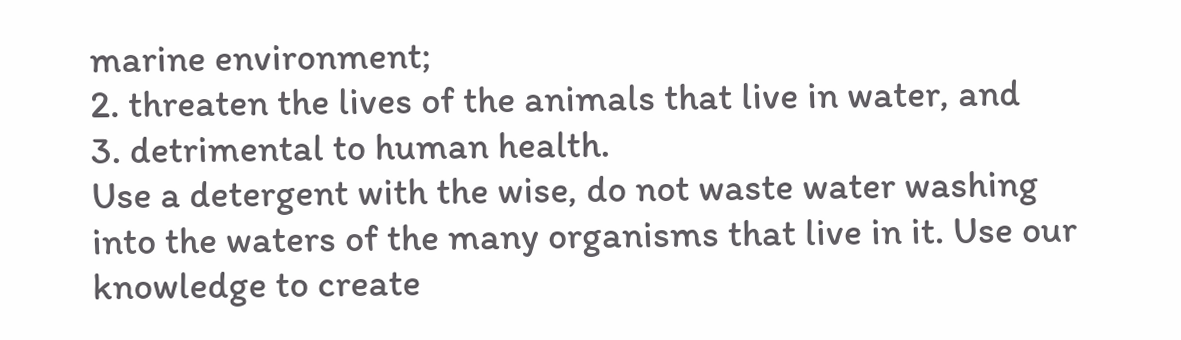marine environment;
2. threaten the lives of the animals that live in water, and
3. detrimental to human health.
Use a detergent with the wise, do not waste water washing into the waters of the many organisms that live in it. Use our knowledge to create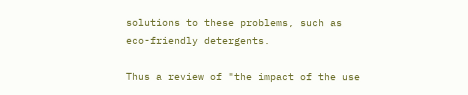solutions to these problems, such as eco-friendly detergents.

Thus a review of "the impact of the use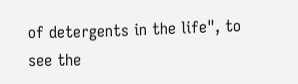of detergents in the life", to see the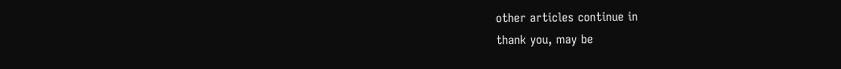other articles continue in
thank you, may be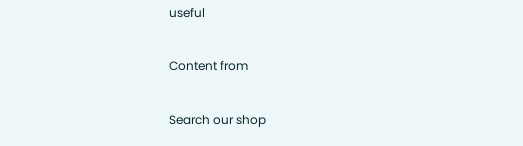useful

Content from

Search our shop